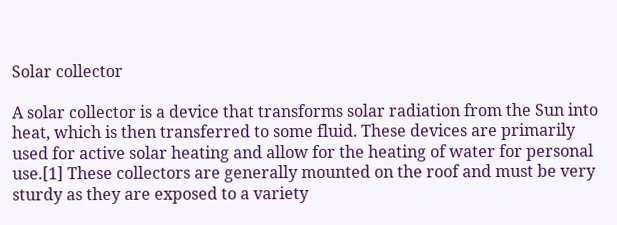Solar collector

A solar collector is a device that transforms solar radiation from the Sun into heat, which is then transferred to some fluid. These devices are primarily used for active solar heating and allow for the heating of water for personal use.[1] These collectors are generally mounted on the roof and must be very sturdy as they are exposed to a variety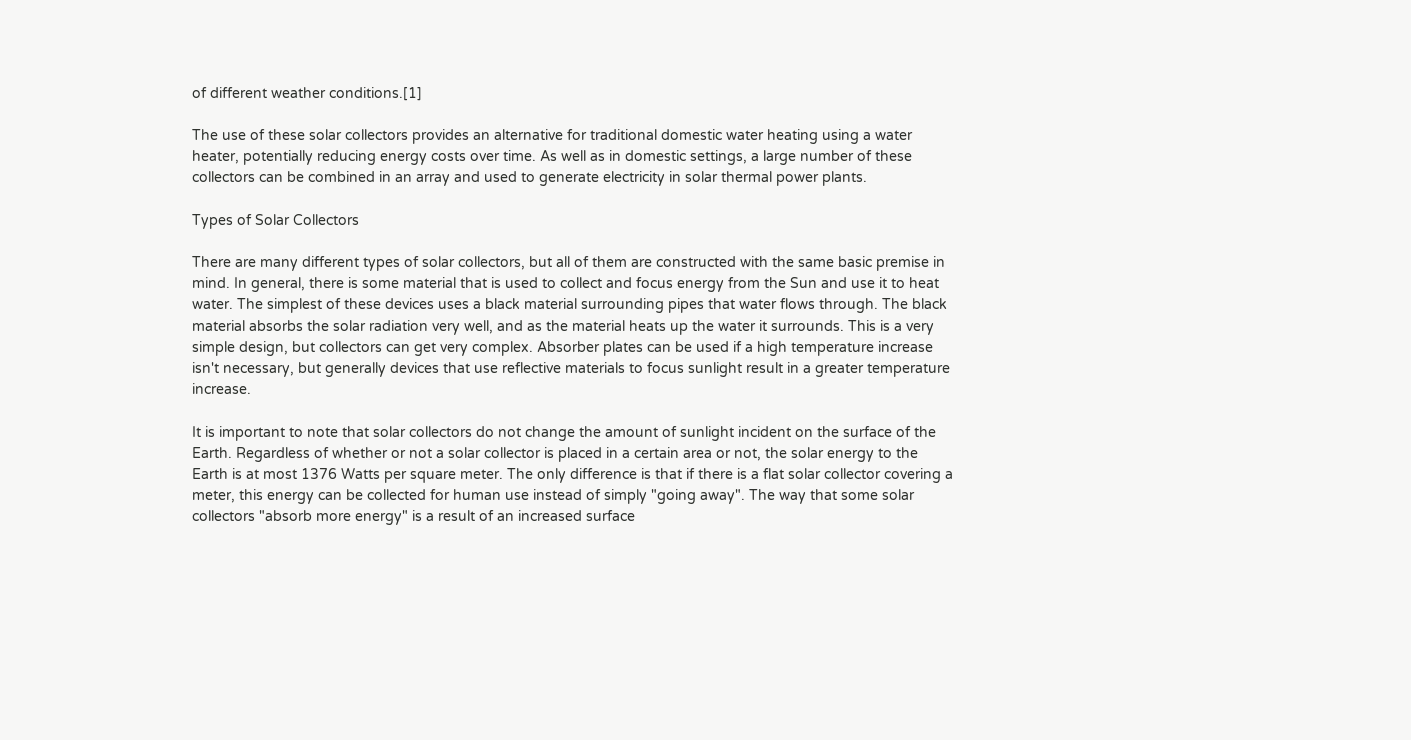of different weather conditions.[1]

The use of these solar collectors provides an alternative for traditional domestic water heating using a water heater, potentially reducing energy costs over time. As well as in domestic settings, a large number of these collectors can be combined in an array and used to generate electricity in solar thermal power plants.

Types of Solar Collectors

There are many different types of solar collectors, but all of them are constructed with the same basic premise in mind. In general, there is some material that is used to collect and focus energy from the Sun and use it to heat water. The simplest of these devices uses a black material surrounding pipes that water flows through. The black material absorbs the solar radiation very well, and as the material heats up the water it surrounds. This is a very simple design, but collectors can get very complex. Absorber plates can be used if a high temperature increase isn't necessary, but generally devices that use reflective materials to focus sunlight result in a greater temperature increase.

It is important to note that solar collectors do not change the amount of sunlight incident on the surface of the Earth. Regardless of whether or not a solar collector is placed in a certain area or not, the solar energy to the Earth is at most 1376 Watts per square meter. The only difference is that if there is a flat solar collector covering a meter, this energy can be collected for human use instead of simply "going away". The way that some solar collectors "absorb more energy" is a result of an increased surface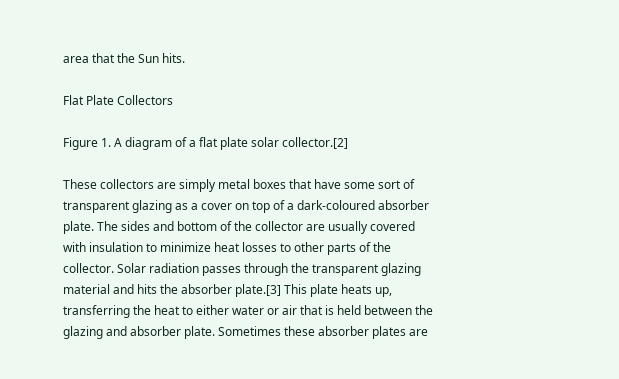area that the Sun hits.

Flat Plate Collectors

Figure 1. A diagram of a flat plate solar collector.[2]

These collectors are simply metal boxes that have some sort of transparent glazing as a cover on top of a dark-coloured absorber plate. The sides and bottom of the collector are usually covered with insulation to minimize heat losses to other parts of the collector. Solar radiation passes through the transparent glazing material and hits the absorber plate.[3] This plate heats up, transferring the heat to either water or air that is held between the glazing and absorber plate. Sometimes these absorber plates are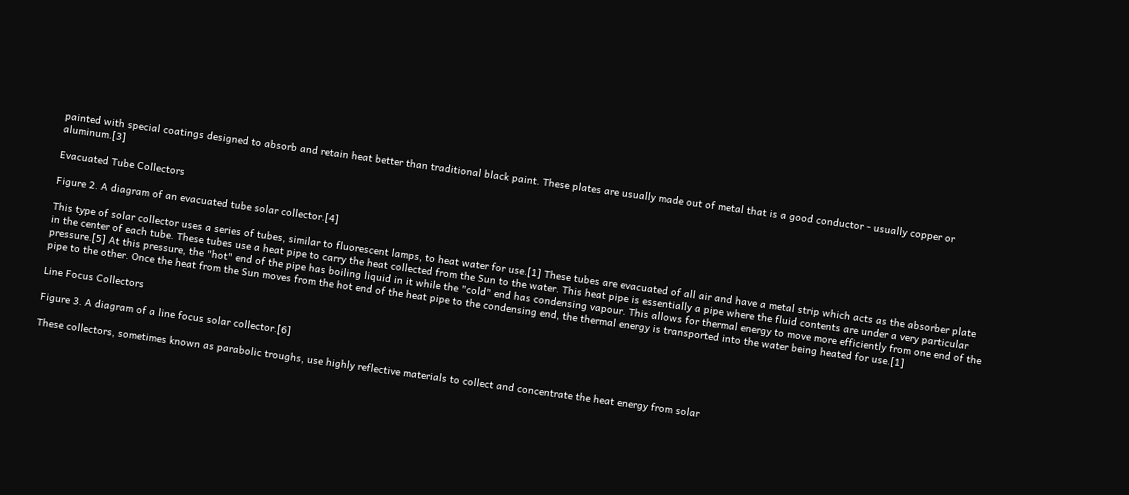painted with special coatings designed to absorb and retain heat better than traditional black paint. These plates are usually made out of metal that is a good conductor - usually copper or aluminum.[3]

Evacuated Tube Collectors

Figure 2. A diagram of an evacuated tube solar collector.[4]

This type of solar collector uses a series of tubes, similar to fluorescent lamps, to heat water for use.[1] These tubes are evacuated of all air and have a metal strip which acts as the absorber plate in the center of each tube. These tubes use a heat pipe to carry the heat collected from the Sun to the water. This heat pipe is essentially a pipe where the fluid contents are under a very particular pressure.[5] At this pressure, the "hot" end of the pipe has boiling liquid in it while the "cold" end has condensing vapour. This allows for thermal energy to move more efficiently from one end of the pipe to the other. Once the heat from the Sun moves from the hot end of the heat pipe to the condensing end, the thermal energy is transported into the water being heated for use.[1]

Line Focus Collectors

Figure 3. A diagram of a line focus solar collector.[6]

These collectors, sometimes known as parabolic troughs, use highly reflective materials to collect and concentrate the heat energy from solar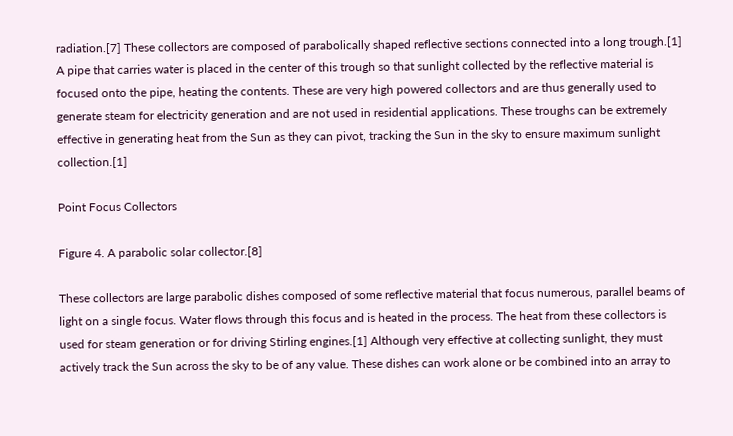radiation.[7] These collectors are composed of parabolically shaped reflective sections connected into a long trough.[1] A pipe that carries water is placed in the center of this trough so that sunlight collected by the reflective material is focused onto the pipe, heating the contents. These are very high powered collectors and are thus generally used to generate steam for electricity generation and are not used in residential applications. These troughs can be extremely effective in generating heat from the Sun as they can pivot, tracking the Sun in the sky to ensure maximum sunlight collection.[1]

Point Focus Collectors

Figure 4. A parabolic solar collector.[8]

These collectors are large parabolic dishes composed of some reflective material that focus numerous, parallel beams of light on a single focus. Water flows through this focus and is heated in the process. The heat from these collectors is used for steam generation or for driving Stirling engines.[1] Although very effective at collecting sunlight, they must actively track the Sun across the sky to be of any value. These dishes can work alone or be combined into an array to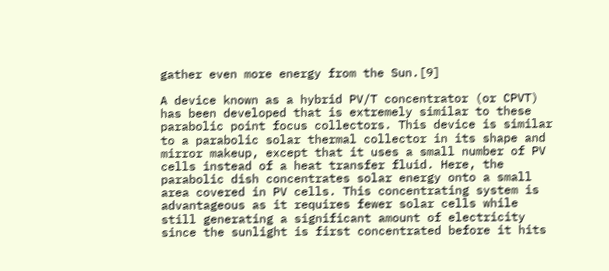gather even more energy from the Sun.[9]

A device known as a hybrid PV/T concentrator (or CPVT) has been developed that is extremely similar to these parabolic point focus collectors. This device is similar to a parabolic solar thermal collector in its shape and mirror makeup, except that it uses a small number of PV cells instead of a heat transfer fluid. Here, the parabolic dish concentrates solar energy onto a small area covered in PV cells. This concentrating system is advantageous as it requires fewer solar cells while still generating a significant amount of electricity since the sunlight is first concentrated before it hits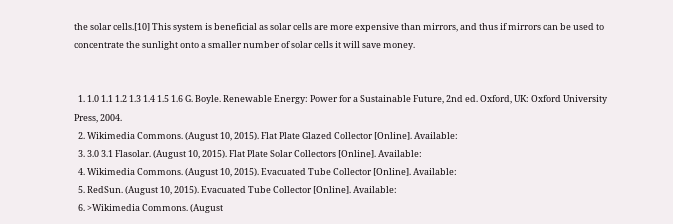the solar cells.[10] This system is beneficial as solar cells are more expensive than mirrors, and thus if mirrors can be used to concentrate the sunlight onto a smaller number of solar cells it will save money.


  1. 1.0 1.1 1.2 1.3 1.4 1.5 1.6 G. Boyle. Renewable Energy: Power for a Sustainable Future, 2nd ed. Oxford, UK: Oxford University Press, 2004.
  2. Wikimedia Commons. (August 10, 2015). Flat Plate Glazed Collector [Online]. Available:
  3. 3.0 3.1 Flasolar. (August 10, 2015). Flat Plate Solar Collectors [Online]. Available:
  4. Wikimedia Commons. (August 10, 2015). Evacuated Tube Collector [Online]. Available:
  5. RedSun. (August 10, 2015). Evacuated Tube Collector [Online]. Available:
  6. >Wikimedia Commons. (August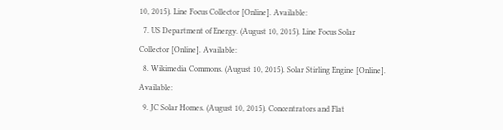10, 2015). Line Focus Collector [Online]. Available:
  7. US Department of Energy. (August 10, 2015). Line Focus Solar Collector [Online]. Available:
  8. Wikimedia Commons. (August 10, 2015). Solar Stirling Engine [Online]. Available:
  9. JC Solar Homes. (August 10, 2015). Concentrators and Flat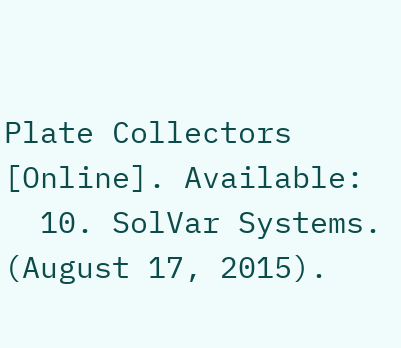Plate Collectors [Online]. Available:
  10. SolVar Systems. (August 17, 2015).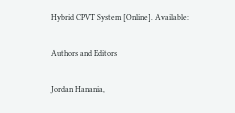Hybrid CPVT System [Online]. Available:

Authors and Editors

Jordan Hanania,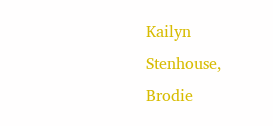Kailyn Stenhouse, Brodie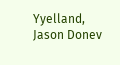Yyelland, Jason Donev